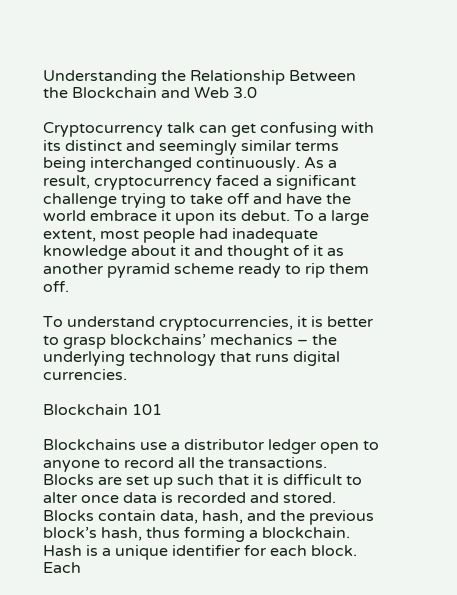Understanding the Relationship Between the Blockchain and Web 3.0

Cryptocurrency talk can get confusing with its distinct and seemingly similar terms being interchanged continuously. As a result, cryptocurrency faced a significant challenge trying to take off and have the world embrace it upon its debut. To a large extent, most people had inadequate knowledge about it and thought of it as another pyramid scheme ready to rip them off.

To understand cryptocurrencies, it is better to grasp blockchains’ mechanics – the underlying technology that runs digital currencies.

Blockchain 101

Blockchains use a distributor ledger open to anyone to record all the transactions. Blocks are set up such that it is difficult to alter once data is recorded and stored. Blocks contain data, hash, and the previous block’s hash, thus forming a blockchain. Hash is a unique identifier for each block. Each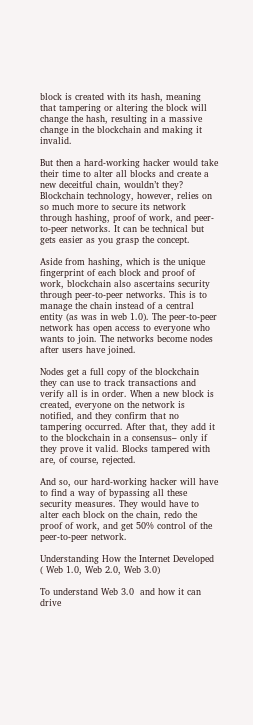block is created with its hash, meaning that tampering or altering the block will change the hash, resulting in a massive change in the blockchain and making it invalid.

But then a hard-working hacker would take their time to alter all blocks and create a new deceitful chain, wouldn’t they? Blockchain technology, however, relies on so much more to secure its network through hashing, proof of work, and peer-to-peer networks. It can be technical but gets easier as you grasp the concept.

Aside from hashing, which is the unique fingerprint of each block and proof of work, blockchain also ascertains security through peer-to-peer networks. This is to manage the chain instead of a central entity (as was in web 1.0). The peer-to-peer network has open access to everyone who wants to join. The networks become nodes after users have joined.

Nodes get a full copy of the blockchain they can use to track transactions and verify all is in order. When a new block is created, everyone on the network is notified, and they confirm that no tampering occurred. After that, they add it to the blockchain in a consensus– only if they prove it valid. Blocks tampered with are, of course, rejected.

And so, our hard-working hacker will have to find a way of bypassing all these security measures. They would have to alter each block on the chain, redo the proof of work, and get 50% control of the peer-to-peer network.

Understanding How the Internet Developed ( Web 1.0, Web 2.0, Web 3.0)

To understand Web 3.0  and how it can drive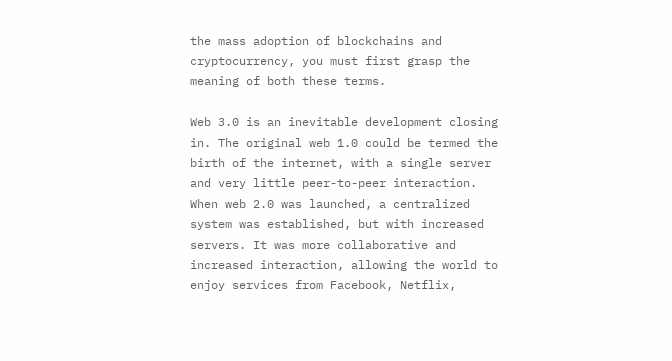the mass adoption of blockchains and cryptocurrency, you must first grasp the meaning of both these terms.

Web 3.0 is an inevitable development closing in. The original web 1.0 could be termed the birth of the internet, with a single server and very little peer-to-peer interaction. When web 2.0 was launched, a centralized system was established, but with increased servers. It was more collaborative and increased interaction, allowing the world to enjoy services from Facebook, Netflix,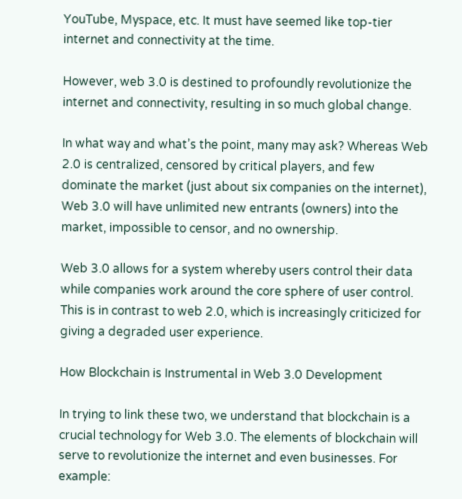YouTube, Myspace, etc. It must have seemed like top-tier internet and connectivity at the time.

However, web 3.0 is destined to profoundly revolutionize the internet and connectivity, resulting in so much global change.

In what way and what’s the point, many may ask? Whereas Web 2.0 is centralized, censored by critical players, and few dominate the market (just about six companies on the internet), Web 3.0 will have unlimited new entrants (owners) into the market, impossible to censor, and no ownership.

Web 3.0 allows for a system whereby users control their data while companies work around the core sphere of user control. This is in contrast to web 2.0, which is increasingly criticized for giving a degraded user experience.

How Blockchain is Instrumental in Web 3.0 Development

In trying to link these two, we understand that blockchain is a crucial technology for Web 3.0. The elements of blockchain will serve to revolutionize the internet and even businesses. For example: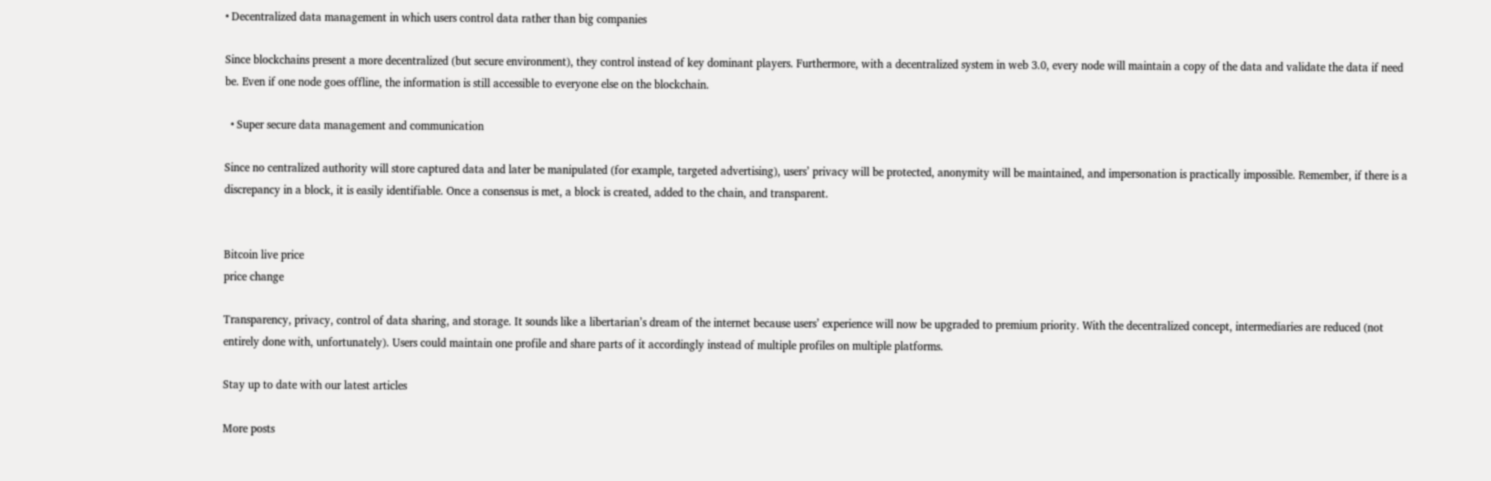• Decentralized data management in which users control data rather than big companies

Since blockchains present a more decentralized (but secure environment), they control instead of key dominant players. Furthermore, with a decentralized system in web 3.0, every node will maintain a copy of the data and validate the data if need be. Even if one node goes offline, the information is still accessible to everyone else on the blockchain.

  • Super secure data management and communication

Since no centralized authority will store captured data and later be manipulated (for example, targeted advertising), users’ privacy will be protected, anonymity will be maintained, and impersonation is practically impossible. Remember, if there is a discrepancy in a block, it is easily identifiable. Once a consensus is met, a block is created, added to the chain, and transparent.


Bitcoin live price
price change

Transparency, privacy, control of data sharing, and storage. It sounds like a libertarian’s dream of the internet because users’ experience will now be upgraded to premium priority. With the decentralized concept, intermediaries are reduced (not entirely done with, unfortunately). Users could maintain one profile and share parts of it accordingly instead of multiple profiles on multiple platforms.

Stay up to date with our latest articles

More posts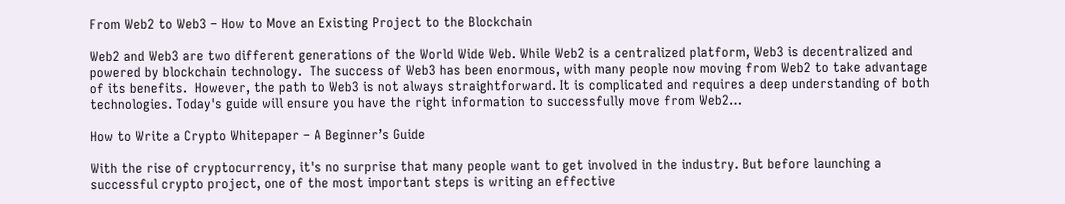From Web2 to Web3 – How to Move an Existing Project to the Blockchain

Web2 and Web3 are two different generations of the World Wide Web. While Web2 is a centralized platform, Web3 is decentralized and powered by blockchain technology.  The success of Web3 has been enormous, with many people now moving from Web2 to take advantage of its benefits.  However, the path to Web3 is not always straightforward. It is complicated and requires a deep understanding of both technologies. Today's guide will ensure you have the right information to successfully move from Web2…

How to Write a Crypto Whitepaper – A Beginner’s Guide

With the rise of cryptocurrency, it's no surprise that many people want to get involved in the industry. But before launching a successful crypto project, one of the most important steps is writing an effective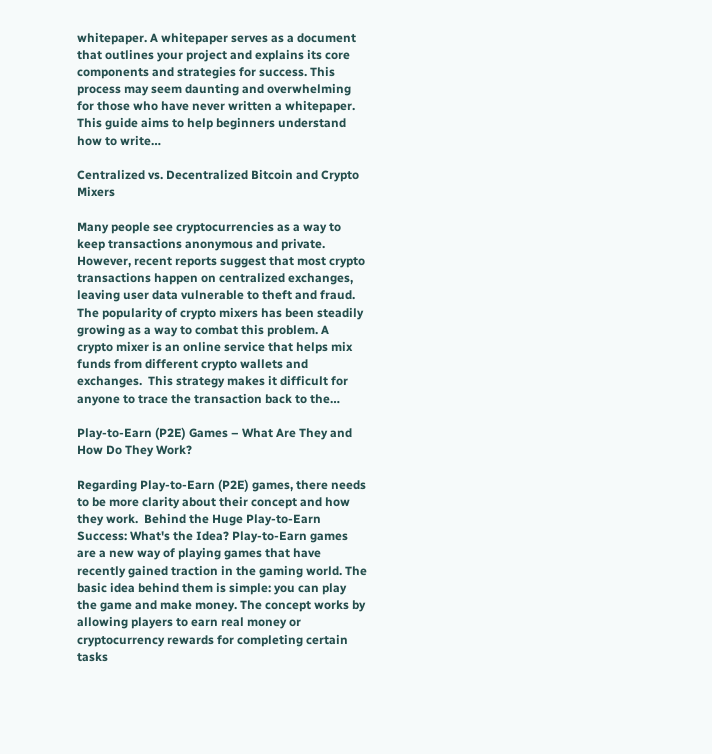whitepaper. A whitepaper serves as a document that outlines your project and explains its core components and strategies for success. This process may seem daunting and overwhelming for those who have never written a whitepaper. This guide aims to help beginners understand how to write…

Centralized vs. Decentralized Bitcoin and Crypto Mixers

Many people see cryptocurrencies as a way to keep transactions anonymous and private. However, recent reports suggest that most crypto transactions happen on centralized exchanges, leaving user data vulnerable to theft and fraud. The popularity of crypto mixers has been steadily growing as a way to combat this problem. A crypto mixer is an online service that helps mix funds from different crypto wallets and exchanges.  This strategy makes it difficult for anyone to trace the transaction back to the…

Play-to-Earn (P2E) Games – What Are They and How Do They Work?

Regarding Play-to-Earn (P2E) games, there needs to be more clarity about their concept and how they work.  Behind the Huge Play-to-Earn Success: What's the Idea? Play-to-Earn games are a new way of playing games that have recently gained traction in the gaming world. The basic idea behind them is simple: you can play the game and make money. The concept works by allowing players to earn real money or cryptocurrency rewards for completing certain tasks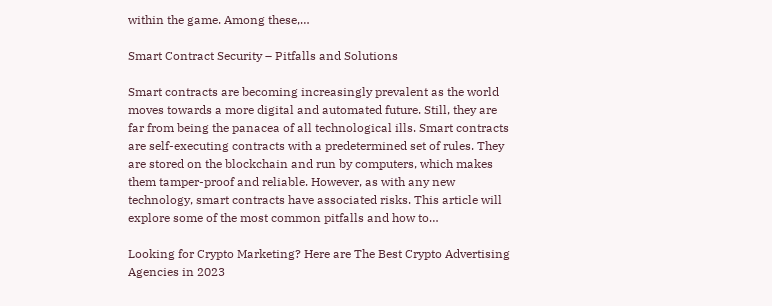within the game. Among these,…

Smart Contract Security – Pitfalls and Solutions

Smart contracts are becoming increasingly prevalent as the world moves towards a more digital and automated future. Still, they are far from being the panacea of all technological ills. Smart contracts are self-executing contracts with a predetermined set of rules. They are stored on the blockchain and run by computers, which makes them tamper-proof and reliable. However, as with any new technology, smart contracts have associated risks. This article will explore some of the most common pitfalls and how to…

Looking for Crypto Marketing? Here are The Best Crypto Advertising Agencies in 2023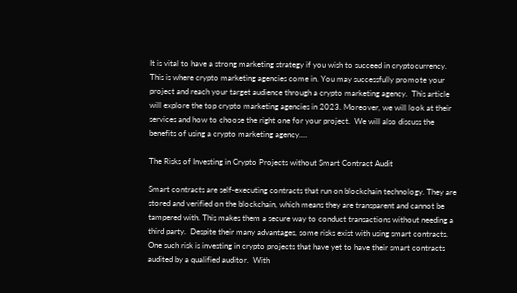It is vital to have a strong marketing strategy if you wish to succeed in cryptocurrency. This is where crypto marketing agencies come in. You may successfully promote your project and reach your target audience through a crypto marketing agency.  This article will explore the top crypto marketing agencies in 2023. Moreover, we will look at their services and how to choose the right one for your project.  We will also discuss the benefits of using a crypto marketing agency.…

The Risks of Investing in Crypto Projects without Smart Contract Audit

Smart contracts are self-executing contracts that run on blockchain technology. They are stored and verified on the blockchain, which means they are transparent and cannot be tampered with. This makes them a secure way to conduct transactions without needing a third party.  Despite their many advantages, some risks exist with using smart contracts. One such risk is investing in crypto projects that have yet to have their smart contracts audited by a qualified auditor.  With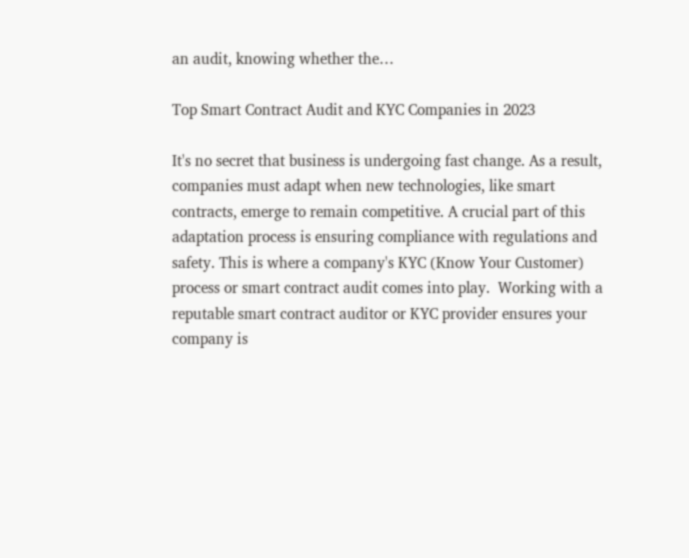an audit, knowing whether the…

Top Smart Contract Audit and KYC Companies in 2023

It's no secret that business is undergoing fast change. As a result, companies must adapt when new technologies, like smart contracts, emerge to remain competitive. A crucial part of this adaptation process is ensuring compliance with regulations and safety. This is where a company's KYC (Know Your Customer) process or smart contract audit comes into play.  Working with a reputable smart contract auditor or KYC provider ensures your company is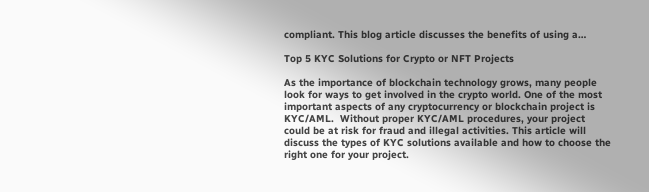compliant. This blog article discusses the benefits of using a…

Top 5 KYC Solutions for Crypto or NFT Projects

As the importance of blockchain technology grows, many people look for ways to get involved in the crypto world. One of the most important aspects of any cryptocurrency or blockchain project is KYC/AML.  Without proper KYC/AML procedures, your project could be at risk for fraud and illegal activities. This article will discuss the types of KYC solutions available and how to choose the right one for your project.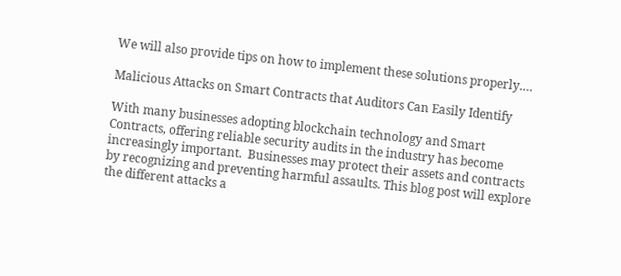We will also provide tips on how to implement these solutions properly.…

Malicious Attacks on Smart Contracts that Auditors Can Easily Identify

With many businesses adopting blockchain technology and Smart Contracts, offering reliable security audits in the industry has become increasingly important.  Businesses may protect their assets and contracts by recognizing and preventing harmful assaults. This blog post will explore the different attacks a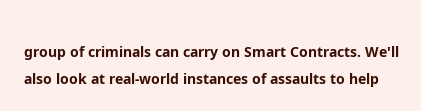group of criminals can carry on Smart Contracts. We'll also look at real-world instances of assaults to help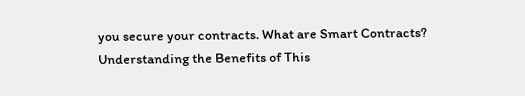you secure your contracts. What are Smart Contracts? Understanding the Benefits of This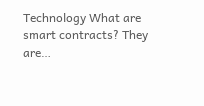Technology What are smart contracts? They are…